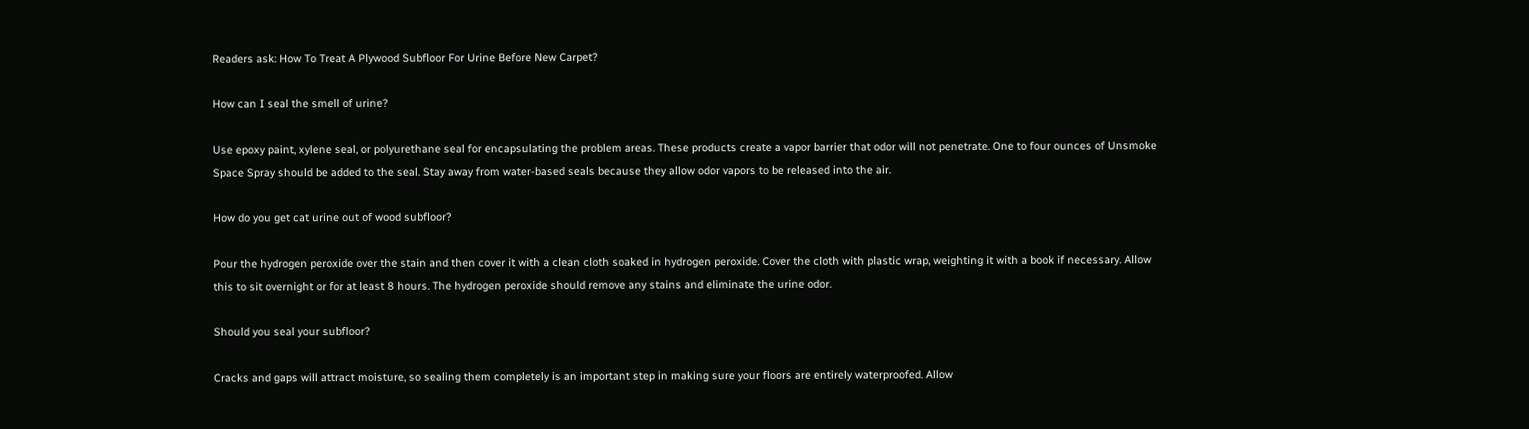Readers ask: How To Treat A Plywood Subfloor For Urine Before New Carpet?

How can I seal the smell of urine?

Use epoxy paint, xylene seal, or polyurethane seal for encapsulating the problem areas. These products create a vapor barrier that odor will not penetrate. One to four ounces of Unsmoke Space Spray should be added to the seal. Stay away from water-based seals because they allow odor vapors to be released into the air.

How do you get cat urine out of wood subfloor?

Pour the hydrogen peroxide over the stain and then cover it with a clean cloth soaked in hydrogen peroxide. Cover the cloth with plastic wrap, weighting it with a book if necessary. Allow this to sit overnight or for at least 8 hours. The hydrogen peroxide should remove any stains and eliminate the urine odor.

Should you seal your subfloor?

Cracks and gaps will attract moisture, so sealing them completely is an important step in making sure your floors are entirely waterproofed. Allow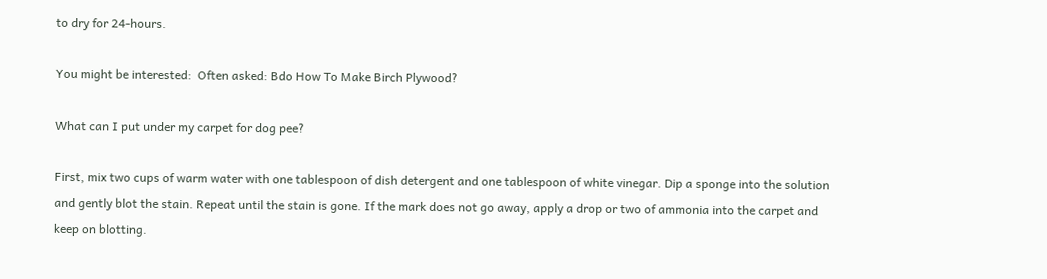to dry for 24-hours.

You might be interested:  Often asked: Bdo How To Make Birch Plywood?

What can I put under my carpet for dog pee?

First, mix two cups of warm water with one tablespoon of dish detergent and one tablespoon of white vinegar. Dip a sponge into the solution and gently blot the stain. Repeat until the stain is gone. If the mark does not go away, apply a drop or two of ammonia into the carpet and keep on blotting.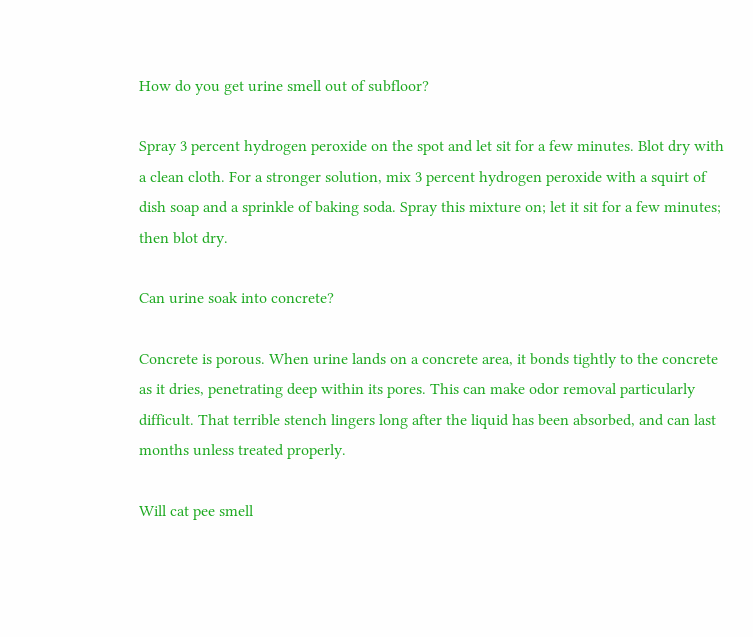How do you get urine smell out of subfloor?

Spray 3 percent hydrogen peroxide on the spot and let sit for a few minutes. Blot dry with a clean cloth. For a stronger solution, mix 3 percent hydrogen peroxide with a squirt of dish soap and a sprinkle of baking soda. Spray this mixture on; let it sit for a few minutes; then blot dry.

Can urine soak into concrete?

Concrete is porous. When urine lands on a concrete area, it bonds tightly to the concrete as it dries, penetrating deep within its pores. This can make odor removal particularly difficult. That terrible stench lingers long after the liquid has been absorbed, and can last months unless treated properly.

Will cat pee smell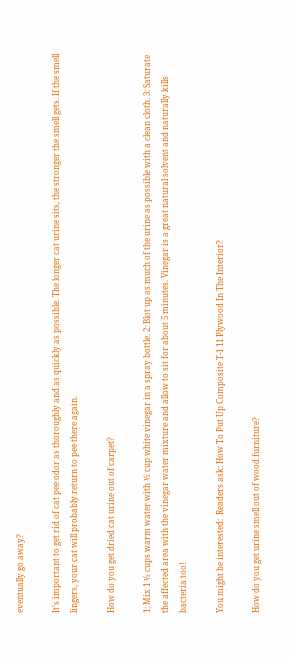eventually go away?

It’s important to get rid of cat pee odor as thoroughly and as quickly as possible. The longer cat urine sits, the stronger the smell gets. If the smell lingers, your cat will probably return to pee there again.

How do you get dried cat urine out of carpet?

1: Mix 1 ½ cups warm water with ½ cup white vinegar in a spray bottle. 2: Blot up as much of the urine as possible with a clean cloth. 3: Saturate the affected area with the vinegar water mixture and allow to sit for about 5 minutes. Vinegar is a great natural solvent and naturally kills bacteria too!

You might be interested:  Readers ask: How To Put Up Composite T-1 11 Plywood In The Interior?

How do you get urine smell out of wood furniture?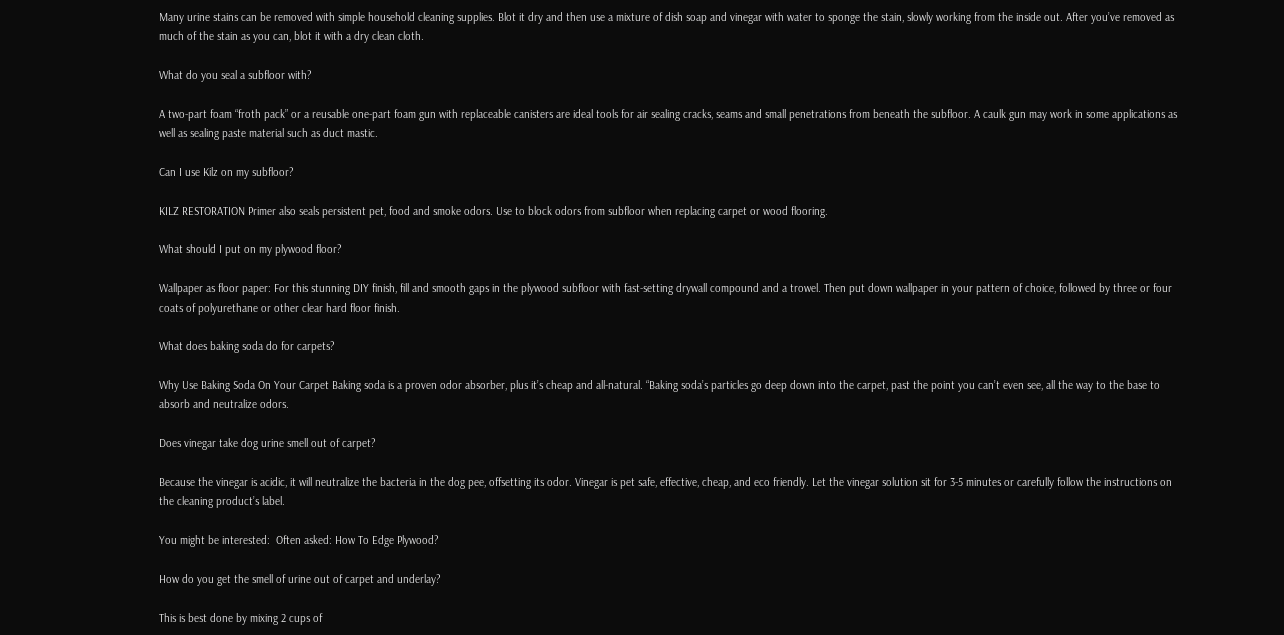Many urine stains can be removed with simple household cleaning supplies. Blot it dry and then use a mixture of dish soap and vinegar with water to sponge the stain, slowly working from the inside out. After you’ve removed as much of the stain as you can, blot it with a dry clean cloth.

What do you seal a subfloor with?

A two-part foam “froth pack” or a reusable one-part foam gun with replaceable canisters are ideal tools for air sealing cracks, seams and small penetrations from beneath the subfloor. A caulk gun may work in some applications as well as sealing paste material such as duct mastic.

Can I use Kilz on my subfloor?

KILZ RESTORATION Primer also seals persistent pet, food and smoke odors. Use to block odors from subfloor when replacing carpet or wood flooring.

What should I put on my plywood floor?

Wallpaper as floor paper: For this stunning DIY finish, fill and smooth gaps in the plywood subfloor with fast-setting drywall compound and a trowel. Then put down wallpaper in your pattern of choice, followed by three or four coats of polyurethane or other clear hard floor finish.

What does baking soda do for carpets?

Why Use Baking Soda On Your Carpet Baking soda is a proven odor absorber, plus it’s cheap and all-natural. “Baking soda’s particles go deep down into the carpet, past the point you can’t even see, all the way to the base to absorb and neutralize odors.

Does vinegar take dog urine smell out of carpet?

Because the vinegar is acidic, it will neutralize the bacteria in the dog pee, offsetting its odor. Vinegar is pet safe, effective, cheap, and eco friendly. Let the vinegar solution sit for 3-5 minutes or carefully follow the instructions on the cleaning product’s label.

You might be interested:  Often asked: How To Edge Plywood?

How do you get the smell of urine out of carpet and underlay?

This is best done by mixing 2 cups of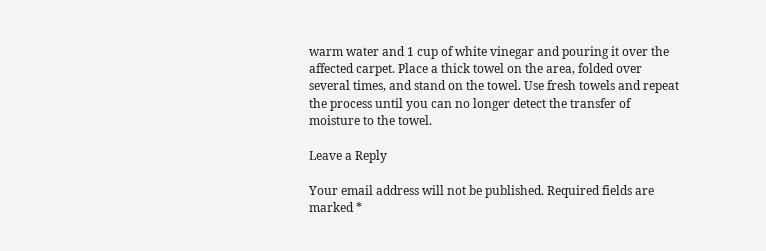warm water and 1 cup of white vinegar and pouring it over the affected carpet. Place a thick towel on the area, folded over several times, and stand on the towel. Use fresh towels and repeat the process until you can no longer detect the transfer of moisture to the towel.

Leave a Reply

Your email address will not be published. Required fields are marked *